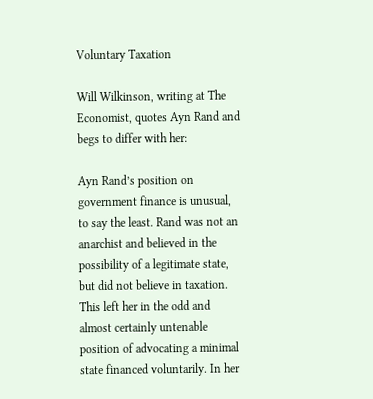Voluntary Taxation

Will Wilkinson, writing at The Economist, quotes Ayn Rand and begs to differ with her:

Ayn Rand’s position on government finance is unusual, to say the least. Rand was not an anarchist and believed in the possibility of a legitimate state, but did not believe in taxation. This left her in the odd and almost certainly untenable position of advocating a minimal state financed voluntarily. In her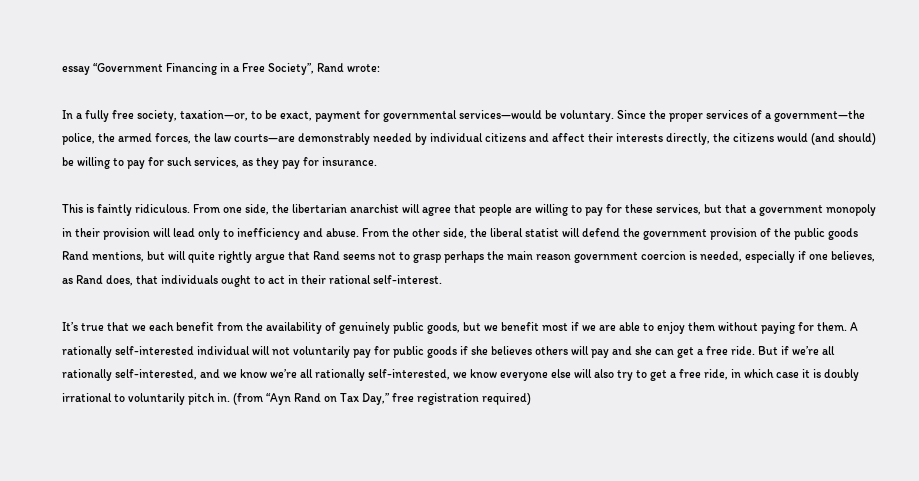essay “Government Financing in a Free Society”, Rand wrote:

In a fully free society, taxation—or, to be exact, payment for governmental services—would be voluntary. Since the proper services of a government—the police, the armed forces, the law courts—are demonstrably needed by individual citizens and affect their interests directly, the citizens would (and should) be willing to pay for such services, as they pay for insurance.

This is faintly ridiculous. From one side, the libertarian anarchist will agree that people are willing to pay for these services, but that a government monopoly in their provision will lead only to inefficiency and abuse. From the other side, the liberal statist will defend the government provision of the public goods Rand mentions, but will quite rightly argue that Rand seems not to grasp perhaps the main reason government coercion is needed, especially if one believes, as Rand does, that individuals ought to act in their rational self-interest.

It’s true that we each benefit from the availability of genuinely public goods, but we benefit most if we are able to enjoy them without paying for them. A rationally self-interested individual will not voluntarily pay for public goods if she believes others will pay and she can get a free ride. But if we’re all rationally self-interested, and we know we’re all rationally self-interested, we know everyone else will also try to get a free ride, in which case it is doubly irrational to voluntarily pitch in. (from “Ayn Rand on Tax Day,” free registration required)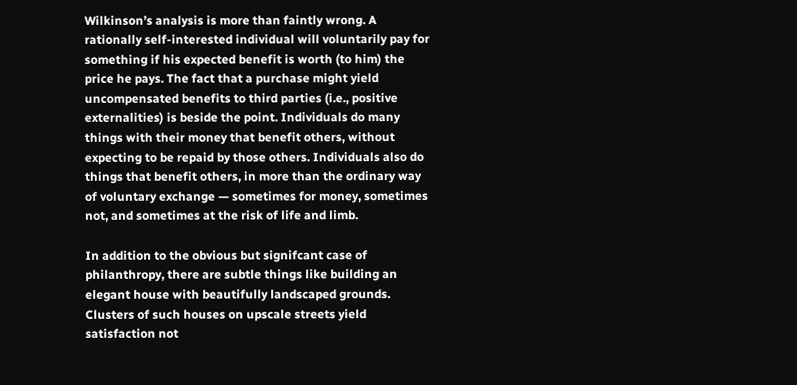Wilkinson’s analysis is more than faintly wrong. A rationally self-interested individual will voluntarily pay for something if his expected benefit is worth (to him) the price he pays. The fact that a purchase might yield uncompensated benefits to third parties (i.e., positive externalities) is beside the point. Individuals do many things with their money that benefit others, without expecting to be repaid by those others. Individuals also do things that benefit others, in more than the ordinary way of voluntary exchange — sometimes for money, sometimes not, and sometimes at the risk of life and limb.

In addition to the obvious but signifcant case of philanthropy, there are subtle things like building an elegant house with beautifully landscaped grounds. Clusters of such houses on upscale streets yield satisfaction not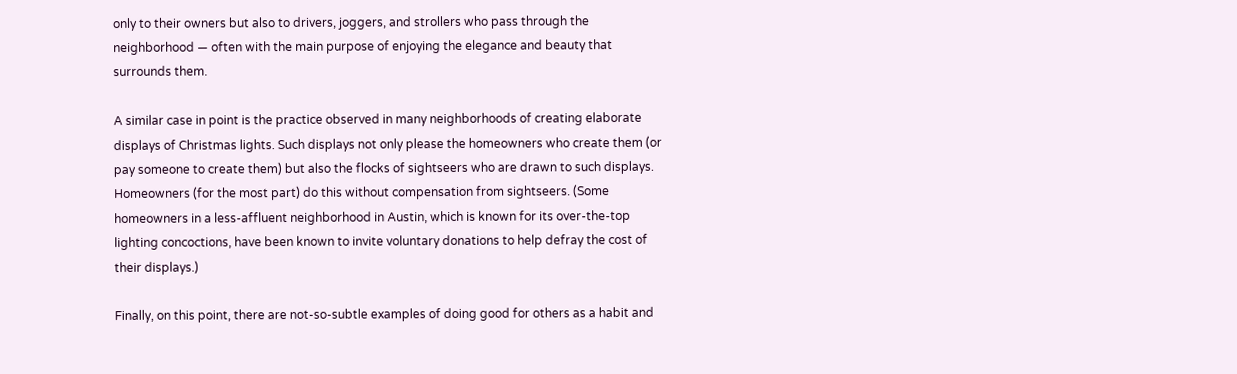only to their owners but also to drivers, joggers, and strollers who pass through the neighborhood — often with the main purpose of enjoying the elegance and beauty that surrounds them.

A similar case in point is the practice observed in many neighborhoods of creating elaborate displays of Christmas lights. Such displays not only please the homeowners who create them (or pay someone to create them) but also the flocks of sightseers who are drawn to such displays. Homeowners (for the most part) do this without compensation from sightseers. (Some homeowners in a less-affluent neighborhood in Austin, which is known for its over-the-top lighting concoctions, have been known to invite voluntary donations to help defray the cost of their displays.)

Finally, on this point, there are not-so-subtle examples of doing good for others as a habit and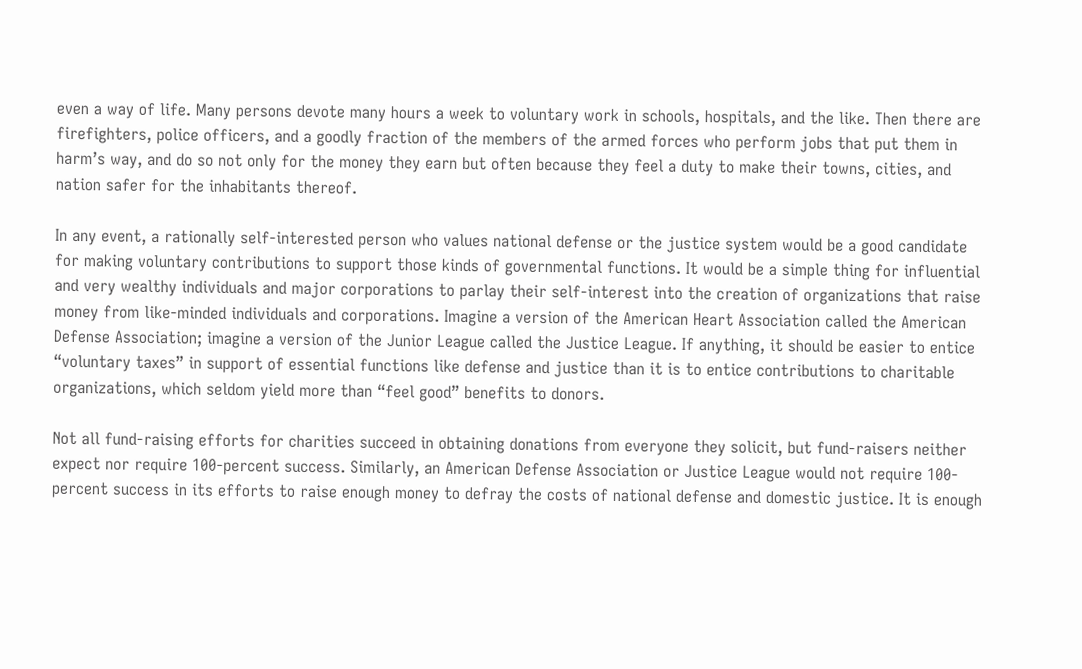even a way of life. Many persons devote many hours a week to voluntary work in schools, hospitals, and the like. Then there are firefighters, police officers, and a goodly fraction of the members of the armed forces who perform jobs that put them in harm’s way, and do so not only for the money they earn but often because they feel a duty to make their towns, cities, and nation safer for the inhabitants thereof.

In any event, a rationally self-interested person who values national defense or the justice system would be a good candidate for making voluntary contributions to support those kinds of governmental functions. It would be a simple thing for influential and very wealthy individuals and major corporations to parlay their self-interest into the creation of organizations that raise money from like-minded individuals and corporations. Imagine a version of the American Heart Association called the American Defense Association; imagine a version of the Junior League called the Justice League. If anything, it should be easier to entice “voluntary taxes” in support of essential functions like defense and justice than it is to entice contributions to charitable organizations, which seldom yield more than “feel good” benefits to donors.

Not all fund-raising efforts for charities succeed in obtaining donations from everyone they solicit, but fund-raisers neither expect nor require 100-percent success. Similarly, an American Defense Association or Justice League would not require 100-percent success in its efforts to raise enough money to defray the costs of national defense and domestic justice. It is enough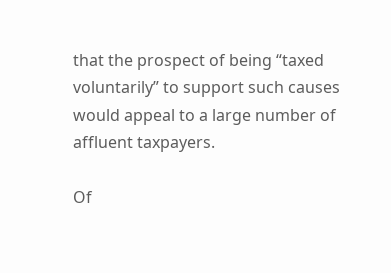that the prospect of being “taxed voluntarily” to support such causes would appeal to a large number of affluent taxpayers.

Of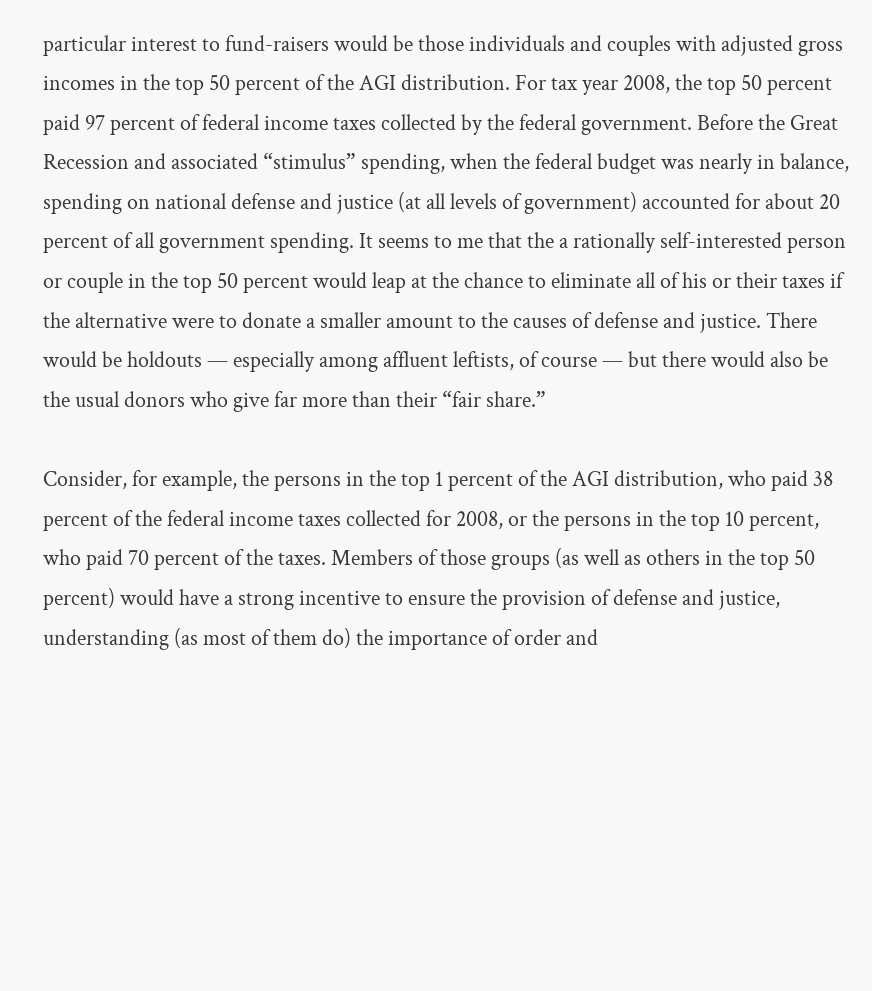particular interest to fund-raisers would be those individuals and couples with adjusted gross incomes in the top 50 percent of the AGI distribution. For tax year 2008, the top 50 percent paid 97 percent of federal income taxes collected by the federal government. Before the Great Recession and associated “stimulus” spending, when the federal budget was nearly in balance, spending on national defense and justice (at all levels of government) accounted for about 20 percent of all government spending. It seems to me that the a rationally self-interested person or couple in the top 50 percent would leap at the chance to eliminate all of his or their taxes if the alternative were to donate a smaller amount to the causes of defense and justice. There would be holdouts — especially among affluent leftists, of course — but there would also be the usual donors who give far more than their “fair share.”

Consider, for example, the persons in the top 1 percent of the AGI distribution, who paid 38 percent of the federal income taxes collected for 2008, or the persons in the top 10 percent, who paid 70 percent of the taxes. Members of those groups (as well as others in the top 50 percent) would have a strong incentive to ensure the provision of defense and justice, understanding (as most of them do) the importance of order and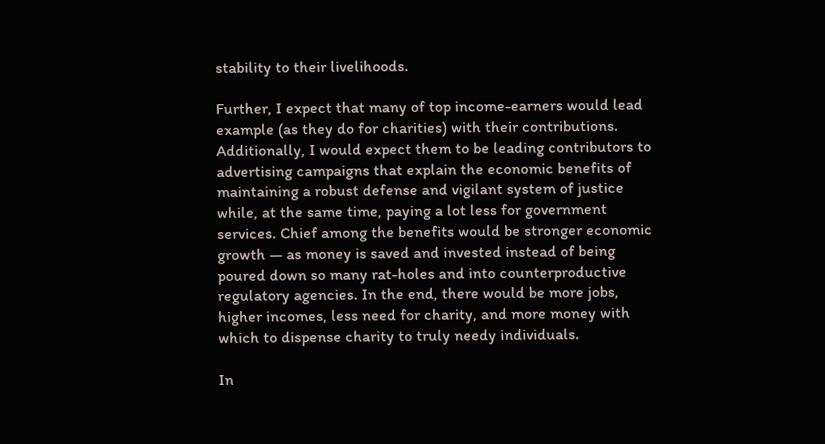stability to their livelihoods.

Further, I expect that many of top income-earners would lead example (as they do for charities) with their contributions. Additionally, I would expect them to be leading contributors to advertising campaigns that explain the economic benefits of maintaining a robust defense and vigilant system of justice while, at the same time, paying a lot less for government services. Chief among the benefits would be stronger economic growth — as money is saved and invested instead of being poured down so many rat-holes and into counterproductive regulatory agencies. In the end, there would be more jobs, higher incomes, less need for charity, and more money with which to dispense charity to truly needy individuals.

In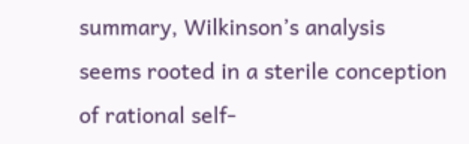summary, Wilkinson’s analysis seems rooted in a sterile conception of rational self-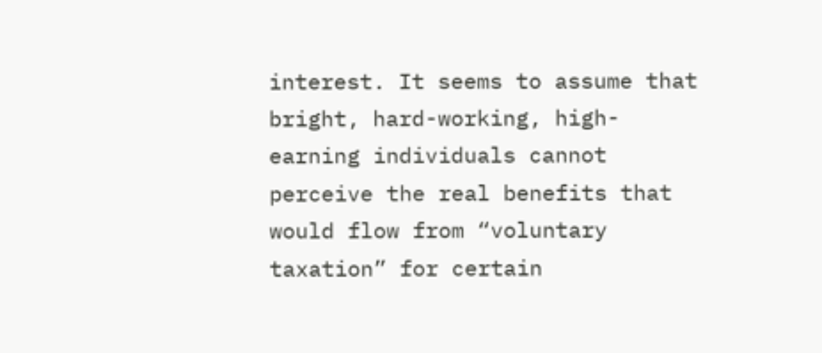interest. It seems to assume that bright, hard-working, high-earning individuals cannot perceive the real benefits that would flow from “voluntary taxation” for certain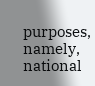purposes, namely, national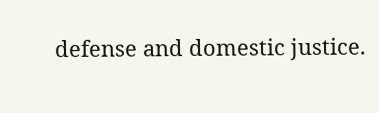defense and domestic justice.